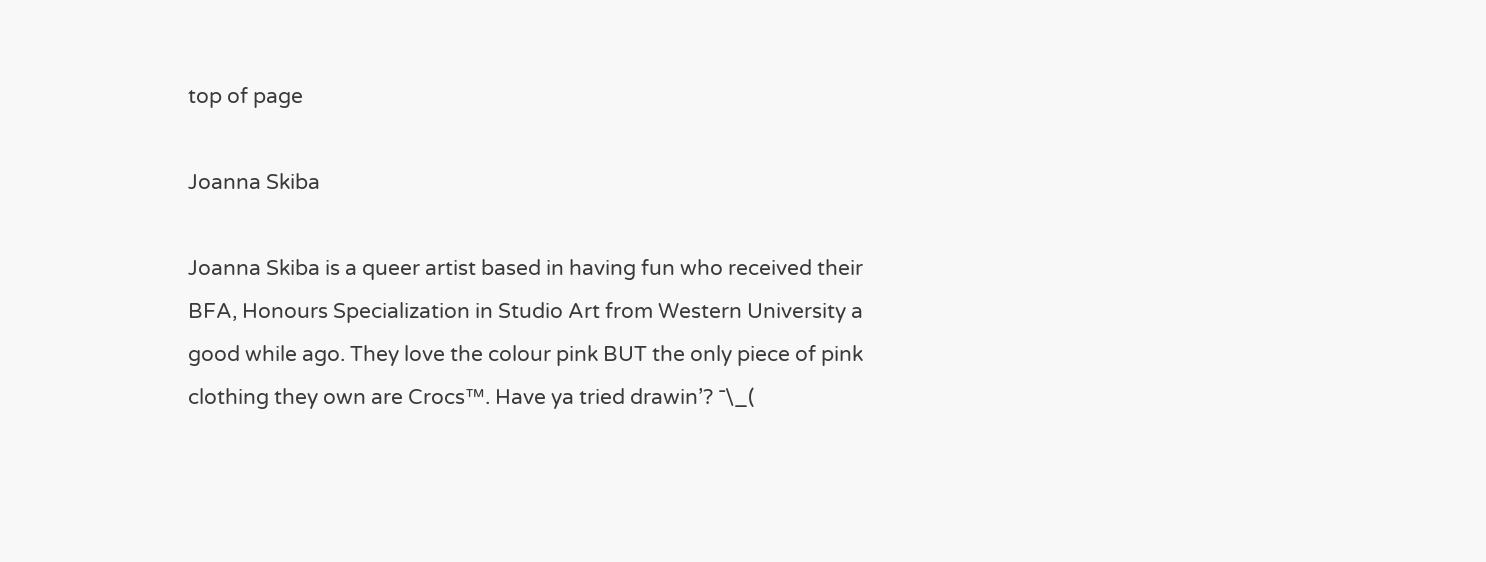top of page

Joanna Skiba

Joanna Skiba is a queer artist based in having fun who received their BFA, Honours Specialization in Studio Art from Western University a good while ago. They love the colour pink BUT the only piece of pink clothing they own are Crocs™. Have ya tried drawin’? ¯\_(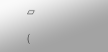⏥

(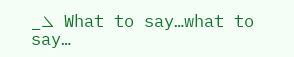_⦣ What to say…what to say…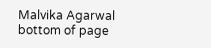Malvika Agarwal
bottom of page